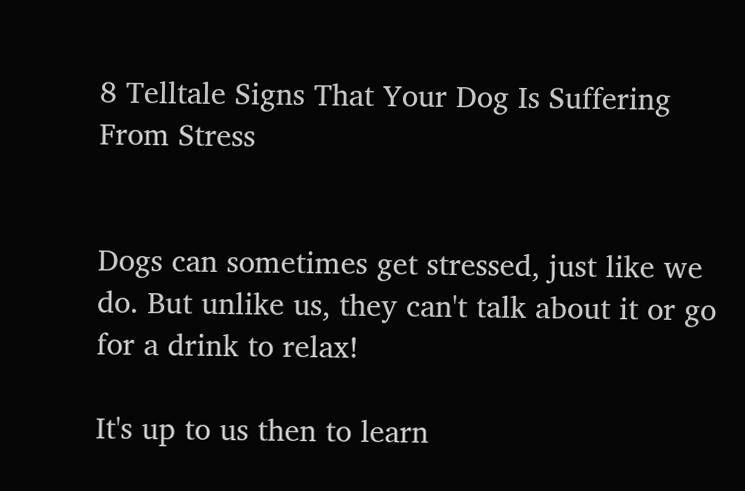8 Telltale Signs That Your Dog Is Suffering From Stress


Dogs can sometimes get stressed, just like we do. But unlike us, they can't talk about it or go for a drink to relax!

It's up to us then to learn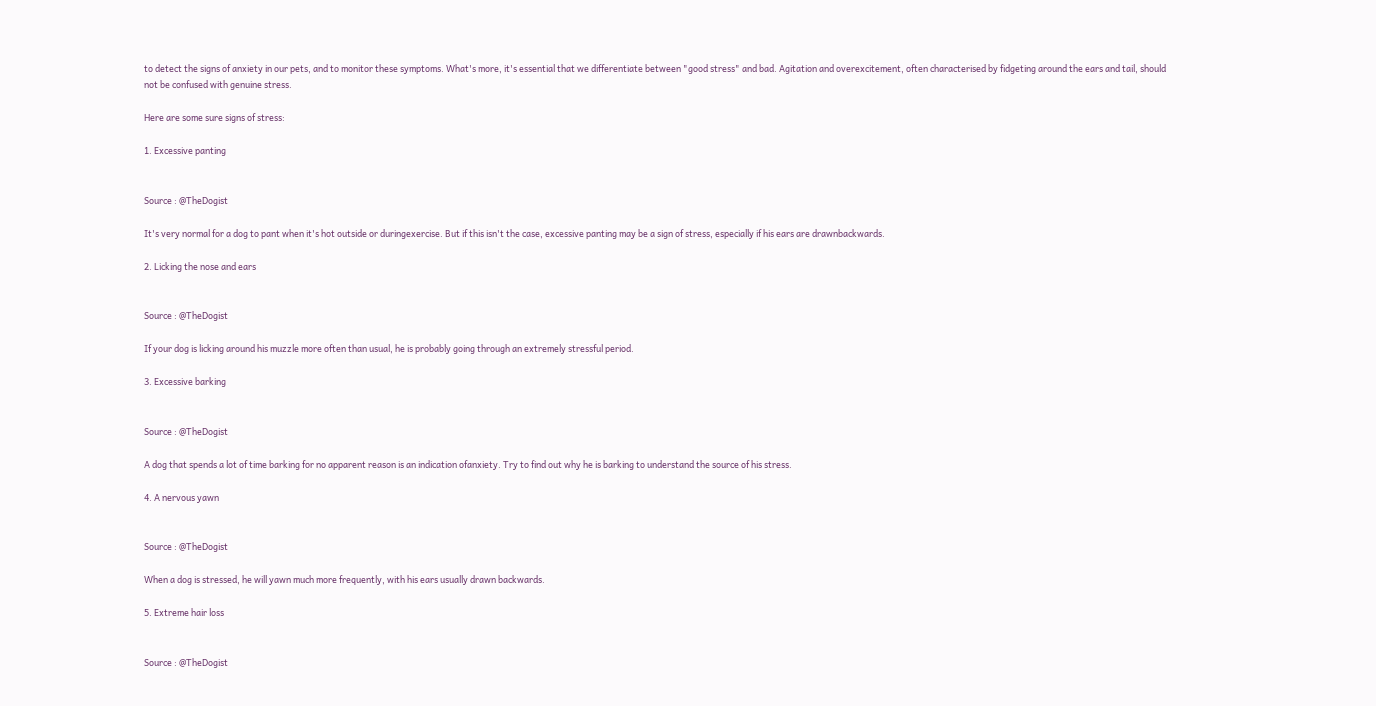to detect the signs of anxiety in our pets, and to monitor these symptoms. What's more, it's essential that we differentiate between "good stress" and bad. Agitation and overexcitement, often characterised by fidgeting around the ears and tail, should not be confused with genuine stress.

Here are some sure signs of stress:

1. Excessive panting


Source : @TheDogist

It's very normal for a dog to pant when it's hot outside or duringexercise. But if this isn't the case, excessive panting may be a sign of stress, especially if his ears are drawnbackwards.

2. Licking the nose and ears


Source : @TheDogist

If your dog is licking around his muzzle more often than usual, he is probably going through an extremely stressful period.

3. Excessive barking


Source : @TheDogist

A dog that spends a lot of time barking for no apparent reason is an indication ofanxiety. Try to find out why he is barking to understand the source of his stress.

4. A nervous yawn


Source : @TheDogist

When a dog is stressed, he will yawn much more frequently, with his ears usually drawn backwards.

5. Extreme hair loss


Source : @TheDogist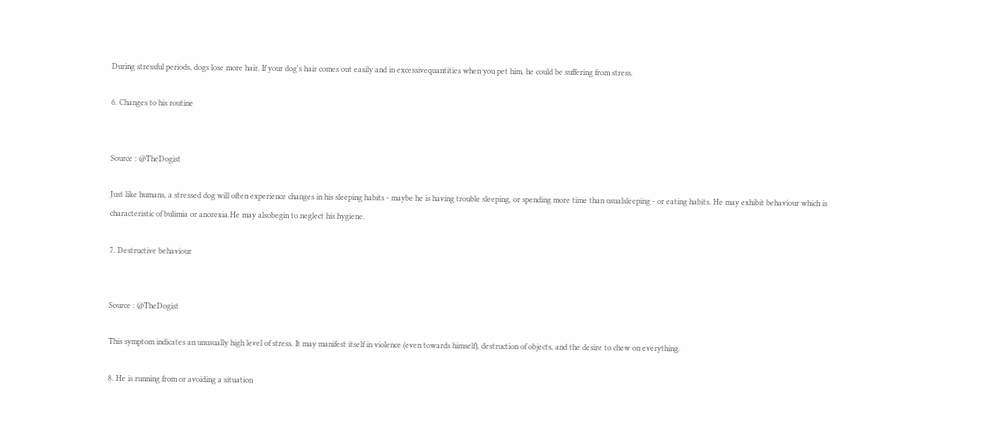During stressful periods, dogs lose more hair. If your dog's hair comes out easily and in excessivequantities when you pet him, he could be suffering from stress.

6. Changes to his routine


Source : @TheDogist

Just like humans, a stressed dog will often experience changes in his sleeping habits - maybe he is having trouble sleeping, or spending more time than usualsleeping - or eating habits. He may exhibit behaviour which is characteristic of bulimia or anorexia.He may alsobegin to neglect his hygiene.

7. Destructive behaviour


Source : @TheDogist

This symptom indicates an unusually high level of stress. It may manifest itself in violence (even towards himself), destruction of objects, and the desire to chew on everything.

8. He is running from or avoiding a situation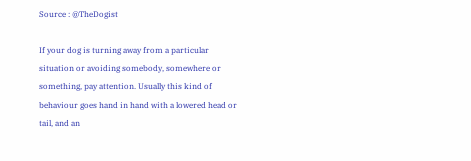Source : @TheDogist

If your dog is turning away from a particular situation or avoiding somebody, somewhere or something, pay attention. Usually this kind of behaviour goes hand in hand with a lowered head or tail, and an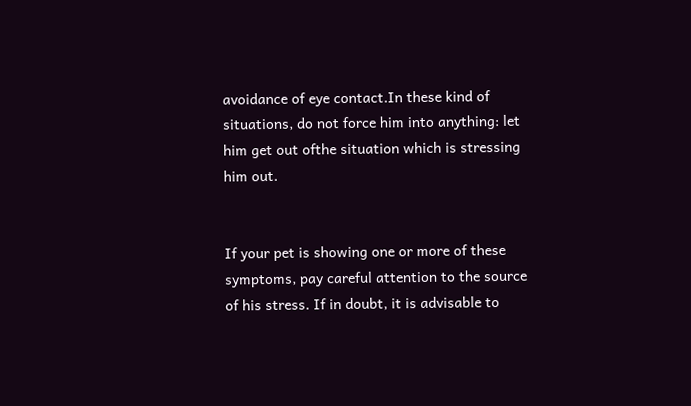avoidance of eye contact.In these kind of situations, do not force him into anything: let him get out ofthe situation which is stressing him out.


If your pet is showing one or more of these symptoms, pay careful attention to the source of his stress. If in doubt, it is advisable to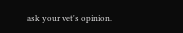ask your vet's opinion.